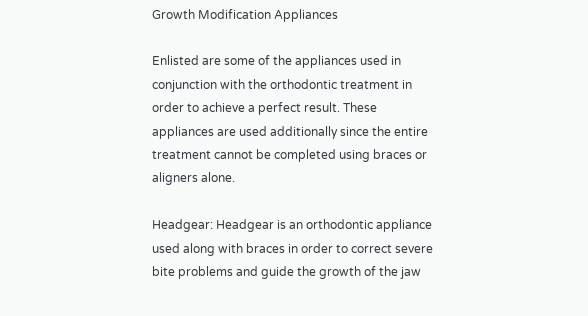Growth Modification Appliances

Enlisted are some of the appliances used in conjunction with the orthodontic treatment in order to achieve a perfect result. These appliances are used additionally since the entire treatment cannot be completed using braces or aligners alone.

Headgear: Headgear is an orthodontic appliance used along with braces in order to correct severe bite problems and guide the growth of the jaw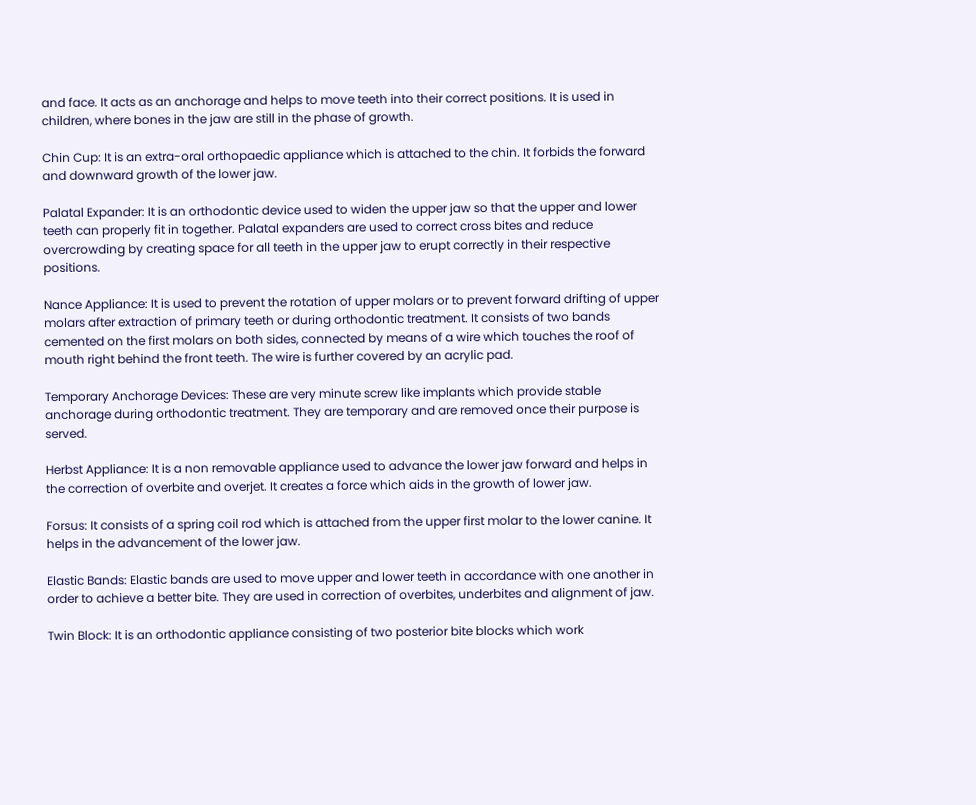and face. It acts as an anchorage and helps to move teeth into their correct positions. It is used in children, where bones in the jaw are still in the phase of growth.

Chin Cup: It is an extra-oral orthopaedic appliance which is attached to the chin. It forbids the forward and downward growth of the lower jaw.

Palatal Expander: It is an orthodontic device used to widen the upper jaw so that the upper and lower teeth can properly fit in together. Palatal expanders are used to correct cross bites and reduce overcrowding by creating space for all teeth in the upper jaw to erupt correctly in their respective positions.

Nance Appliance: It is used to prevent the rotation of upper molars or to prevent forward drifting of upper molars after extraction of primary teeth or during orthodontic treatment. It consists of two bands cemented on the first molars on both sides, connected by means of a wire which touches the roof of mouth right behind the front teeth. The wire is further covered by an acrylic pad.

Temporary Anchorage Devices: These are very minute screw like implants which provide stable anchorage during orthodontic treatment. They are temporary and are removed once their purpose is served.

Herbst Appliance: It is a non removable appliance used to advance the lower jaw forward and helps in the correction of overbite and overjet. It creates a force which aids in the growth of lower jaw.

Forsus: It consists of a spring coil rod which is attached from the upper first molar to the lower canine. It helps in the advancement of the lower jaw.

Elastic Bands: Elastic bands are used to move upper and lower teeth in accordance with one another in order to achieve a better bite. They are used in correction of overbites, underbites and alignment of jaw.

Twin Block: It is an orthodontic appliance consisting of two posterior bite blocks which work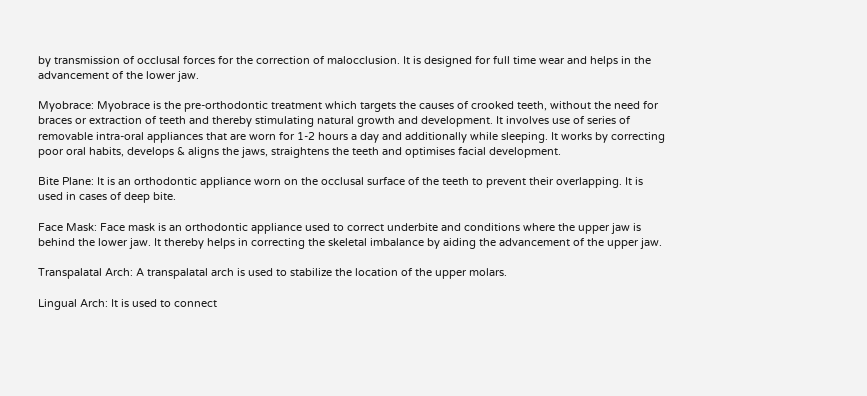by transmission of occlusal forces for the correction of malocclusion. It is designed for full time wear and helps in the advancement of the lower jaw.

Myobrace: Myobrace is the pre-orthodontic treatment which targets the causes of crooked teeth, without the need for braces or extraction of teeth and thereby stimulating natural growth and development. It involves use of series of removable intra-oral appliances that are worn for 1-2 hours a day and additionally while sleeping. It works by correcting poor oral habits, develops & aligns the jaws, straightens the teeth and optimises facial development.

Bite Plane: It is an orthodontic appliance worn on the occlusal surface of the teeth to prevent their overlapping. It is used in cases of deep bite.

Face Mask: Face mask is an orthodontic appliance used to correct underbite and conditions where the upper jaw is behind the lower jaw. It thereby helps in correcting the skeletal imbalance by aiding the advancement of the upper jaw.

Transpalatal Arch: A transpalatal arch is used to stabilize the location of the upper molars.

Lingual Arch: It is used to connect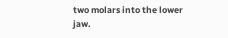two molars into the lower jaw.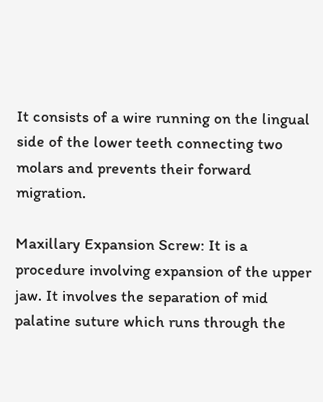It consists of a wire running on the lingual side of the lower teeth connecting two molars and prevents their forward migration.

Maxillary Expansion Screw: It is a procedure involving expansion of the upper jaw. It involves the separation of mid palatine suture which runs through the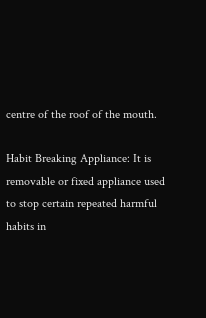centre of the roof of the mouth.

Habit Breaking Appliance: It is removable or fixed appliance used to stop certain repeated harmful habits in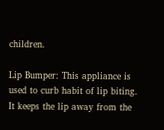children.

Lip Bumper: This appliance is used to curb habit of lip biting. It keeps the lip away from the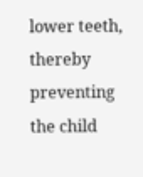lower teeth, thereby preventing the child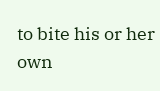to bite his or her own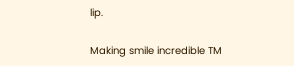lip.

Making smile incredible TM